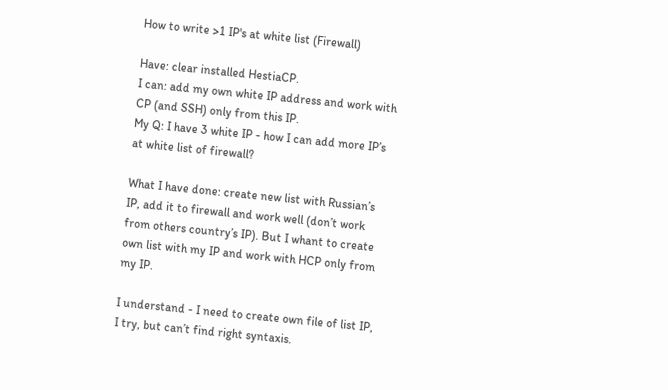How to write >1 IP's at white list (Firewall)

Have: clear installed HestiaCP.
I can: add my own white IP address and work with CP (and SSH) only from this IP.
My Q: I have 3 white IP - how I can add more IP’s at white list of firewall?

What I have done: create new list with Russian’s IP, add it to firewall and work well (don’t work from others country’s IP). But I whant to create own list with my IP and work with HCP only from my IP.

I understand - I need to create own file of list IP, I try, but can’t find right syntaxis.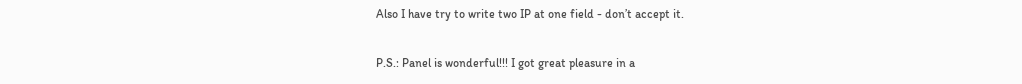Also I have try to write two IP at one field - don’t accept it.

P.S.: Panel is wonderful!!! I got great pleasure in a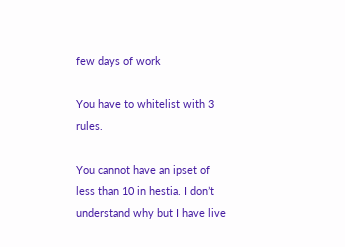few days of work

You have to whitelist with 3 rules.

You cannot have an ipset of less than 10 in hestia. I don’t understand why but I have live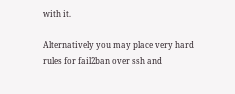with it.

Alternatively you may place very hard rules for fail2ban over ssh and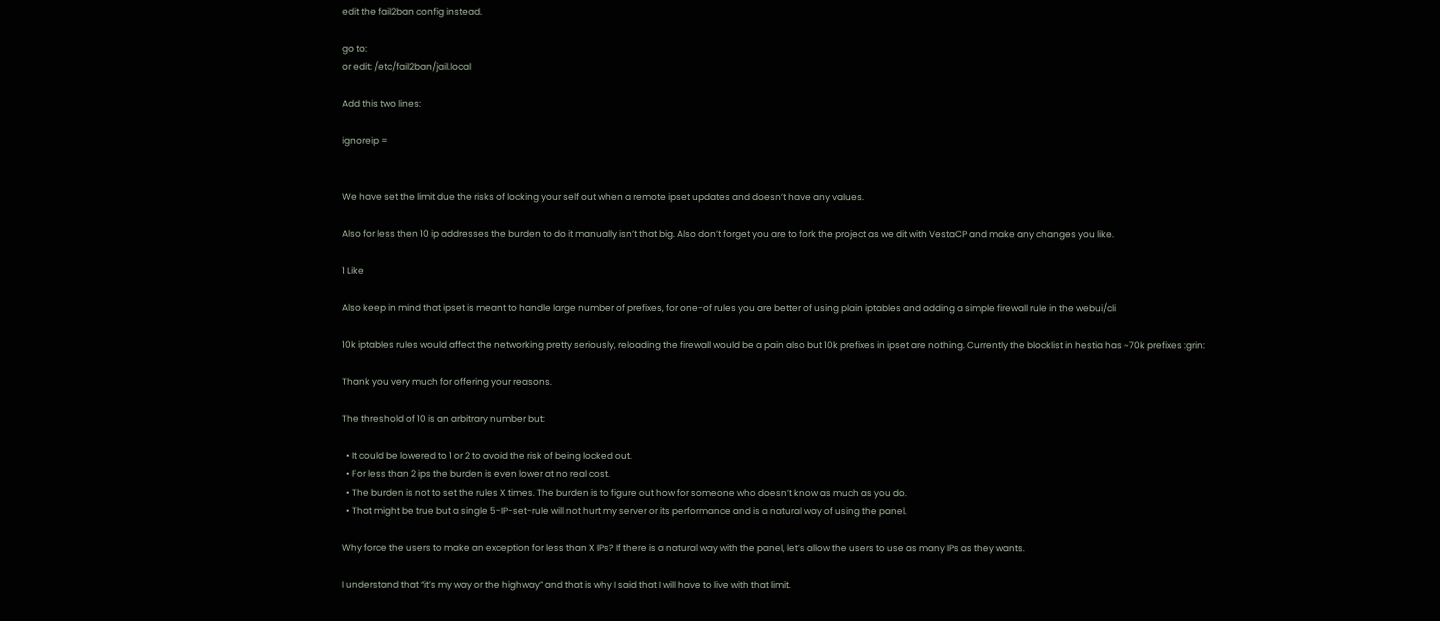edit the fail2ban config instead.

go to:
or edit: /etc/fail2ban/jail.local

Add this two lines:

ignoreip =


We have set the limit due the risks of locking your self out when a remote ipset updates and doesn’t have any values.

Also for less then 10 ip addresses the burden to do it manually isn’t that big. Also don’t forget you are to fork the project as we dit with VestaCP and make any changes you like.

1 Like

Also keep in mind that ipset is meant to handle large number of prefixes, for one-of rules you are better of using plain iptables and adding a simple firewall rule in the webui/cli

10k iptables rules would affect the networking pretty seriously, reloading the firewall would be a pain also but 10k prefixes in ipset are nothing. Currently the blocklist in hestia has ~70k prefixes :grin:

Thank you very much for offering your reasons.

The threshold of 10 is an arbitrary number but:

  • It could be lowered to 1 or 2 to avoid the risk of being locked out.
  • For less than 2 ips the burden is even lower at no real cost.
  • The burden is not to set the rules X times. The burden is to figure out how for someone who doesn’t know as much as you do.
  • That might be true but a single 5-IP-set-rule will not hurt my server or its performance and is a natural way of using the panel.

Why force the users to make an exception for less than X IPs? If there is a natural way with the panel, let’s allow the users to use as many IPs as they wants.

I understand that “it’s my way or the highway” and that is why I said that I will have to live with that limit.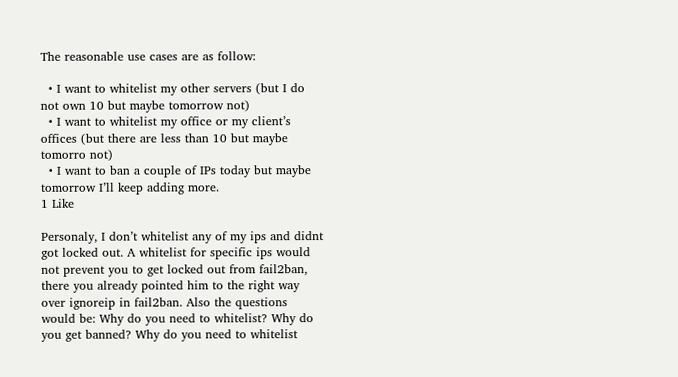The reasonable use cases are as follow:

  • I want to whitelist my other servers (but I do not own 10 but maybe tomorrow not)
  • I want to whitelist my office or my client’s offices (but there are less than 10 but maybe tomorro not)
  • I want to ban a couple of IPs today but maybe tomorrow I’ll keep adding more.
1 Like

Personaly, I don’t whitelist any of my ips and didnt got locked out. A whitelist for specific ips would not prevent you to get locked out from fail2ban, there you already pointed him to the right way over ignoreip in fail2ban. Also the questions would be: Why do you need to whitelist? Why do you get banned? Why do you need to whitelist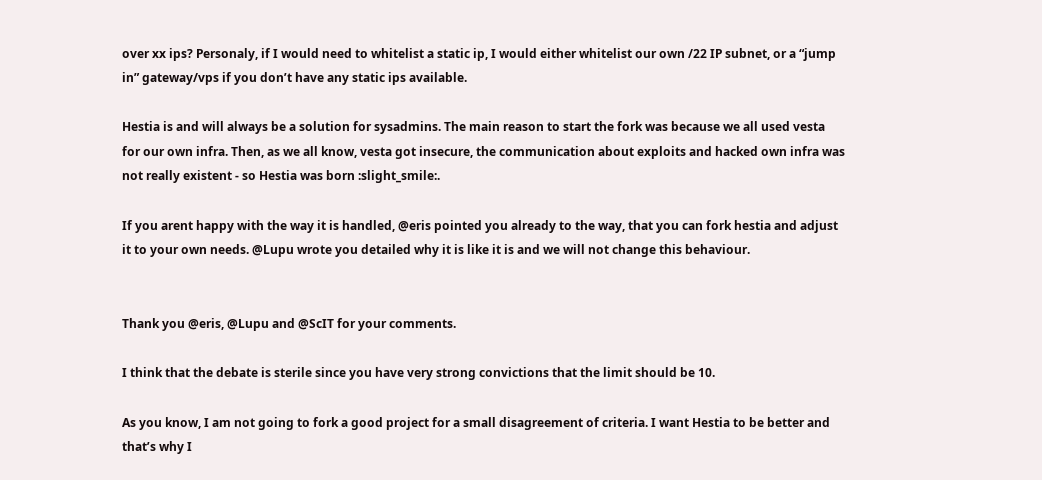over xx ips? Personaly, if I would need to whitelist a static ip, I would either whitelist our own /22 IP subnet, or a “jump in” gateway/vps if you don’t have any static ips available.

Hestia is and will always be a solution for sysadmins. The main reason to start the fork was because we all used vesta for our own infra. Then, as we all know, vesta got insecure, the communication about exploits and hacked own infra was not really existent - so Hestia was born :slight_smile:.

If you arent happy with the way it is handled, @eris pointed you already to the way, that you can fork hestia and adjust it to your own needs. @Lupu wrote you detailed why it is like it is and we will not change this behaviour.


Thank you @eris, @Lupu and @ScIT for your comments.

I think that the debate is sterile since you have very strong convictions that the limit should be 10.

As you know, I am not going to fork a good project for a small disagreement of criteria. I want Hestia to be better and that’s why I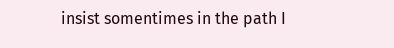insist somentimes in the path I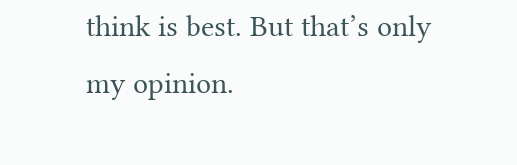think is best. But that’s only my opinion.